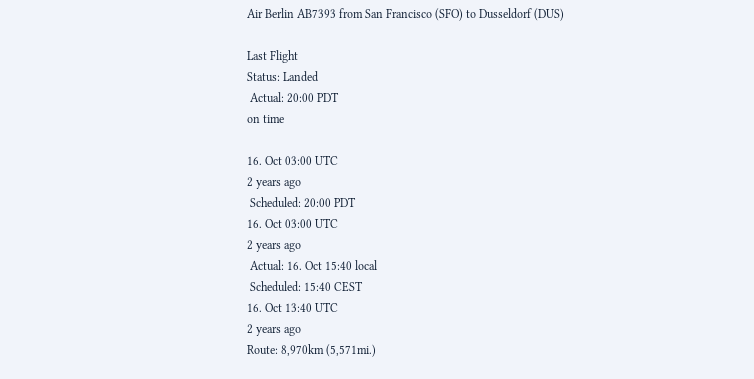Air Berlin AB7393 from San Francisco (SFO) to Dusseldorf (DUS)

Last Flight
Status: Landed
 Actual: 20:00 PDT
on time

16. Oct 03:00 UTC
2 years ago
 Scheduled: 20:00 PDT
16. Oct 03:00 UTC
2 years ago
 Actual: 16. Oct 15:40 local
 Scheduled: 15:40 CEST
16. Oct 13:40 UTC
2 years ago
Route: 8,970km (5,571mi.)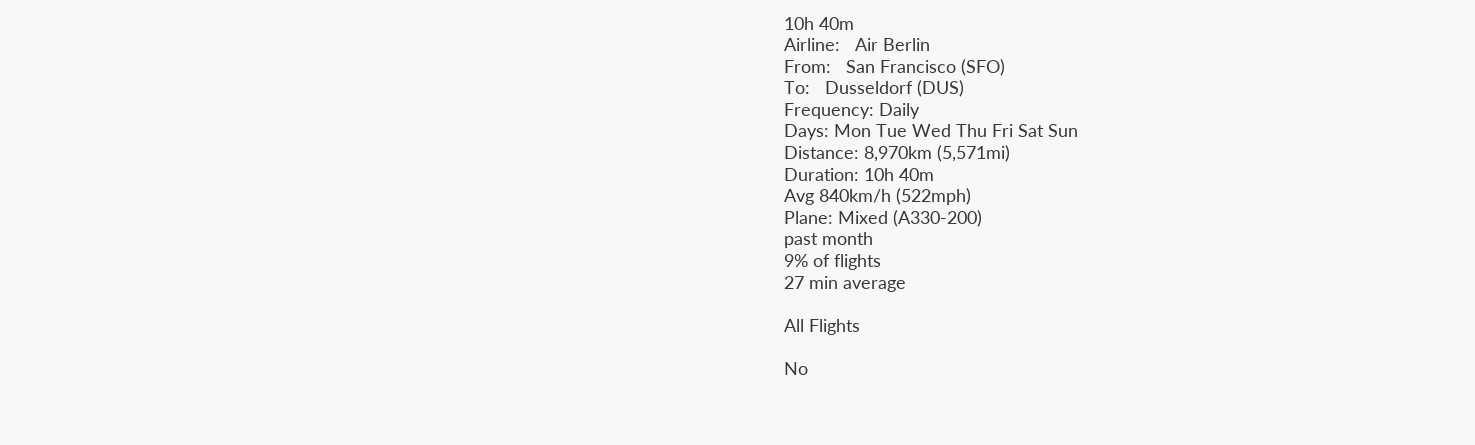10h 40m
Airline:   Air Berlin
From:   San Francisco (SFO)
To:   Dusseldorf (DUS)
Frequency: Daily
Days: Mon Tue Wed Thu Fri Sat Sun
Distance: 8,970km (5,571mi)
Duration: 10h 40m
Avg 840km/h (522mph)
Plane: Mixed (A330-200)
past month
9% of flights
27 min average

All Flights

No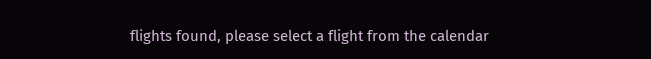flights found, please select a flight from the calendar